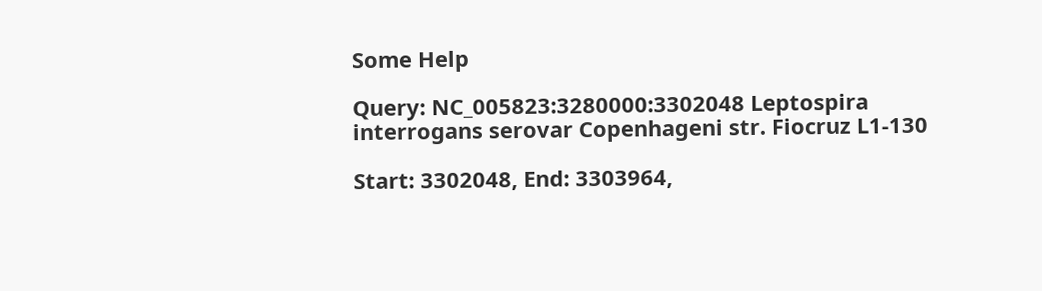Some Help

Query: NC_005823:3280000:3302048 Leptospira interrogans serovar Copenhageni str. Fiocruz L1-130

Start: 3302048, End: 3303964,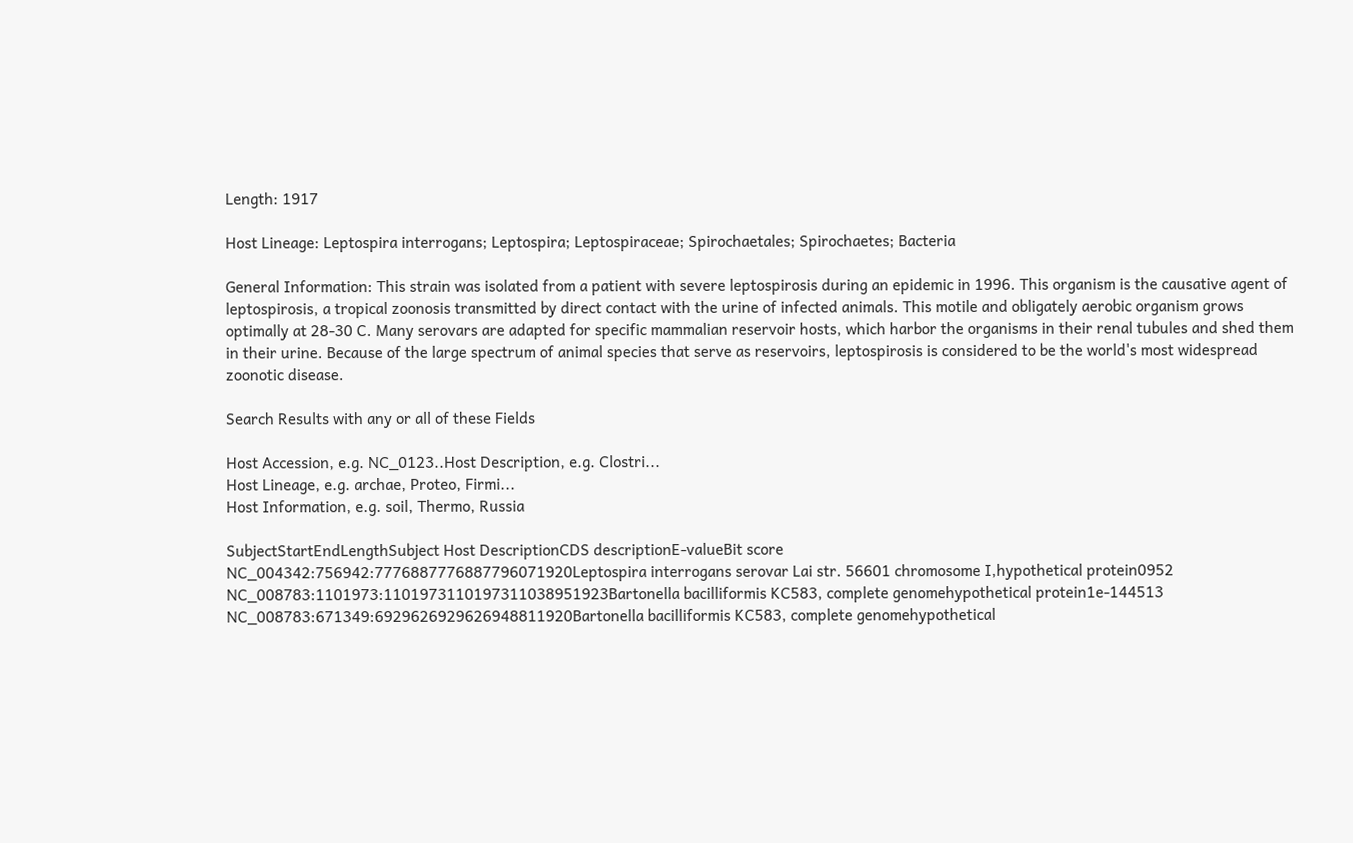Length: 1917

Host Lineage: Leptospira interrogans; Leptospira; Leptospiraceae; Spirochaetales; Spirochaetes; Bacteria

General Information: This strain was isolated from a patient with severe leptospirosis during an epidemic in 1996. This organism is the causative agent of leptospirosis, a tropical zoonosis transmitted by direct contact with the urine of infected animals. This motile and obligately aerobic organism grows optimally at 28-30 C. Many serovars are adapted for specific mammalian reservoir hosts, which harbor the organisms in their renal tubules and shed them in their urine. Because of the large spectrum of animal species that serve as reservoirs, leptospirosis is considered to be the world's most widespread zoonotic disease.

Search Results with any or all of these Fields

Host Accession, e.g. NC_0123..Host Description, e.g. Clostri...
Host Lineage, e.g. archae, Proteo, Firmi...
Host Information, e.g. soil, Thermo, Russia

SubjectStartEndLengthSubject Host DescriptionCDS descriptionE-valueBit score
NC_004342:756942:7776887776887796071920Leptospira interrogans serovar Lai str. 56601 chromosome I,hypothetical protein0952
NC_008783:1101973:1101973110197311038951923Bartonella bacilliformis KC583, complete genomehypothetical protein1e-144513
NC_008783:671349:6929626929626948811920Bartonella bacilliformis KC583, complete genomehypothetical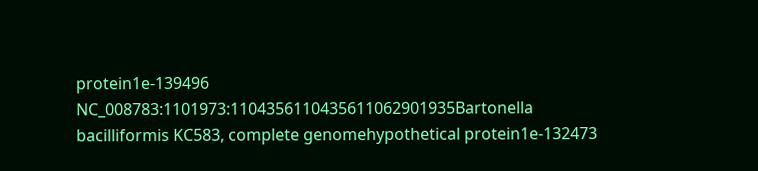protein1e-139496
NC_008783:1101973:1104356110435611062901935Bartonella bacilliformis KC583, complete genomehypothetical protein1e-132473